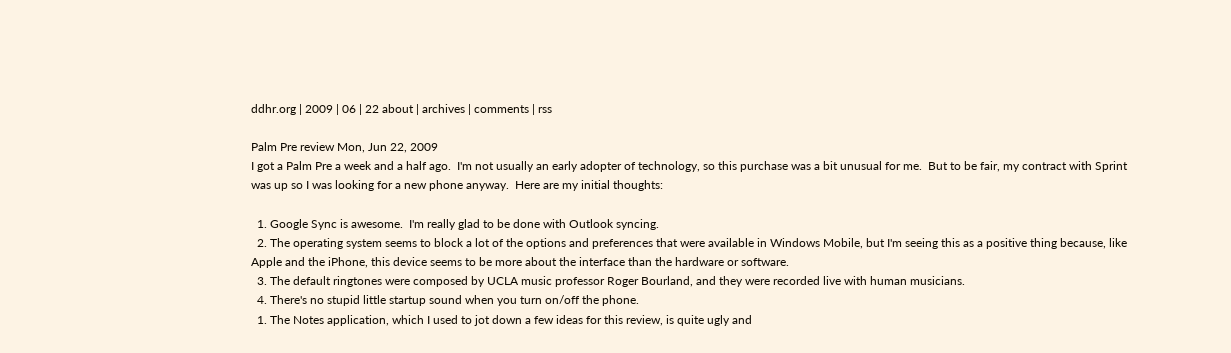ddhr.org | 2009 | 06 | 22 about | archives | comments | rss

Palm Pre review Mon, Jun 22, 2009
I got a Palm Pre a week and a half ago.  I'm not usually an early adopter of technology, so this purchase was a bit unusual for me.  But to be fair, my contract with Sprint was up so I was looking for a new phone anyway.  Here are my initial thoughts:

  1. Google Sync is awesome.  I'm really glad to be done with Outlook syncing.
  2. The operating system seems to block a lot of the options and preferences that were available in Windows Mobile, but I'm seeing this as a positive thing because, like Apple and the iPhone, this device seems to be more about the interface than the hardware or software.
  3. The default ringtones were composed by UCLA music professor Roger Bourland, and they were recorded live with human musicians.
  4. There's no stupid little startup sound when you turn on/off the phone.
  1. The Notes application, which I used to jot down a few ideas for this review, is quite ugly and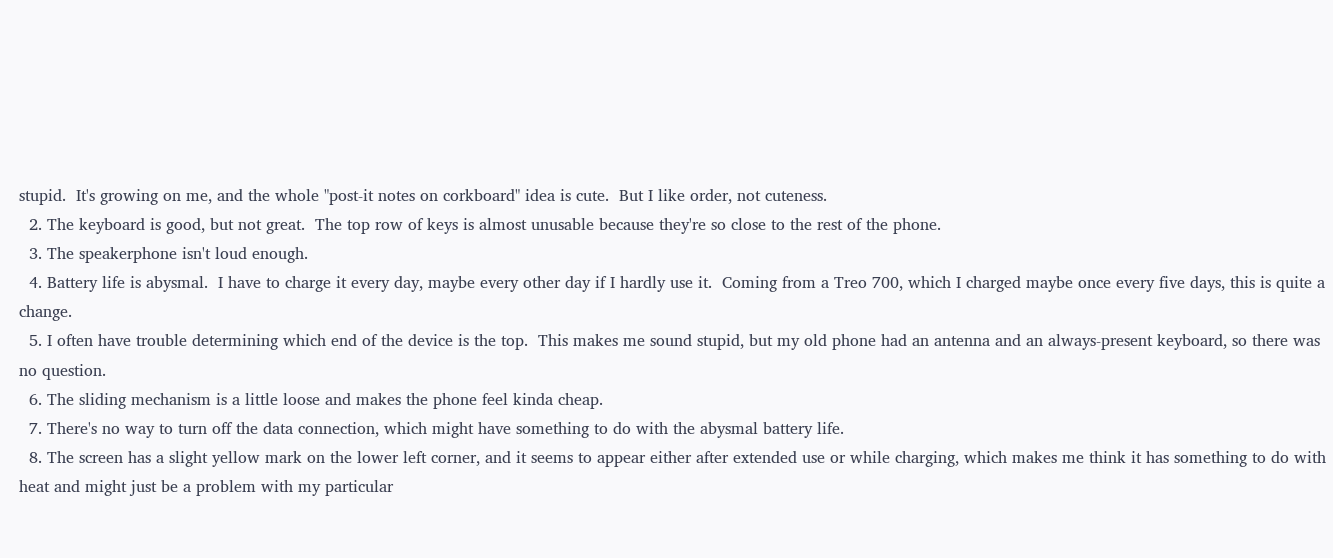stupid.  It's growing on me, and the whole "post-it notes on corkboard" idea is cute.  But I like order, not cuteness.
  2. The keyboard is good, but not great.  The top row of keys is almost unusable because they're so close to the rest of the phone.
  3. The speakerphone isn't loud enough.
  4. Battery life is abysmal.  I have to charge it every day, maybe every other day if I hardly use it.  Coming from a Treo 700, which I charged maybe once every five days, this is quite a change.
  5. I often have trouble determining which end of the device is the top.  This makes me sound stupid, but my old phone had an antenna and an always-present keyboard, so there was no question.
  6. The sliding mechanism is a little loose and makes the phone feel kinda cheap.
  7. There's no way to turn off the data connection, which might have something to do with the abysmal battery life.
  8. The screen has a slight yellow mark on the lower left corner, and it seems to appear either after extended use or while charging, which makes me think it has something to do with heat and might just be a problem with my particular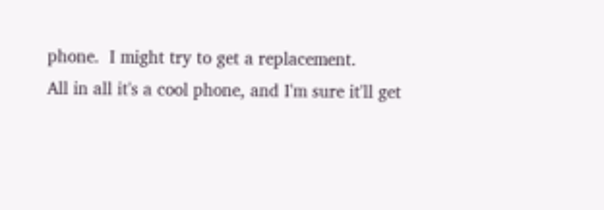phone.  I might try to get a replacement.
All in all it's a cool phone, and I'm sure it'll get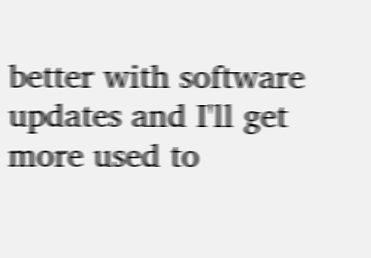better with software updates and I'll get more used to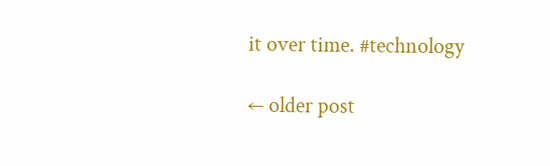it over time. #technology

← older post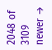2048 of 3109 newer →